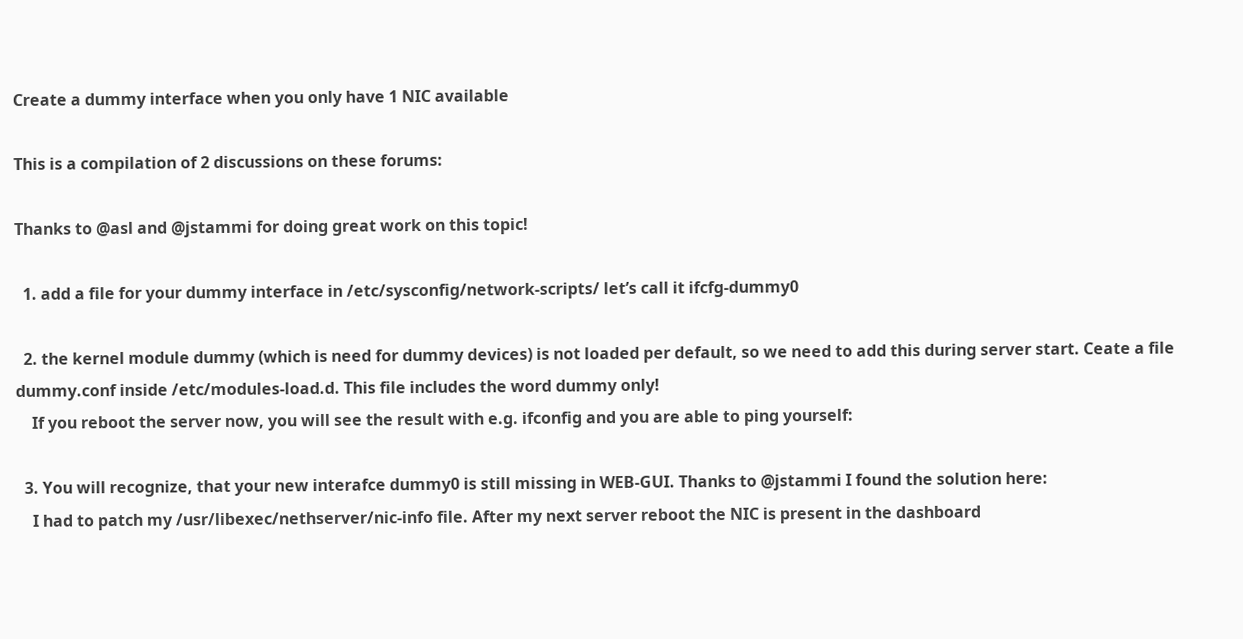Create a dummy interface when you only have 1 NIC available

This is a compilation of 2 discussions on these forums:

Thanks to @asl and @jstammi for doing great work on this topic!

  1. add a file for your dummy interface in /etc/sysconfig/network-scripts/ let’s call it ifcfg-dummy0

  2. the kernel module dummy (which is need for dummy devices) is not loaded per default, so we need to add this during server start. Ceate a file dummy.conf inside /etc/modules-load.d. This file includes the word dummy only!
    If you reboot the server now, you will see the result with e.g. ifconfig and you are able to ping yourself:

  3. You will recognize, that your new interafce dummy0 is still missing in WEB-GUI. Thanks to @jstammi I found the solution here:
    I had to patch my /usr/libexec/nethserver/nic-info file. After my next server reboot the NIC is present in the dashboard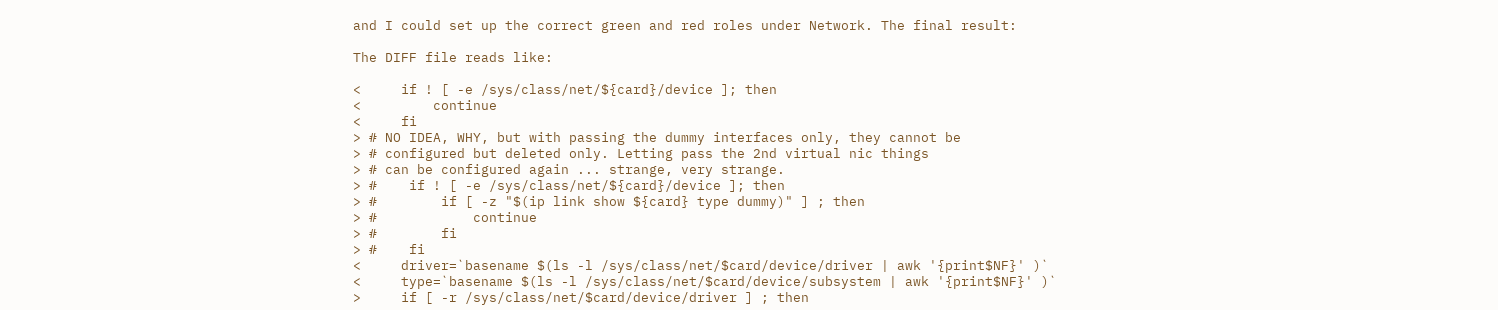and I could set up the correct green and red roles under Network. The final result:

The DIFF file reads like:

<     if ! [ -e /sys/class/net/${card}/device ]; then
<         continue
<     fi
> # NO IDEA, WHY, but with passing the dummy interfaces only, they cannot be
> # configured but deleted only. Letting pass the 2nd virtual nic things
> # can be configured again ... strange, very strange.
> #    if ! [ -e /sys/class/net/${card}/device ]; then
> #        if [ -z "$(ip link show ${card} type dummy)" ] ; then
> #            continue
> #        fi
> #    fi
<     driver=`basename $(ls -l /sys/class/net/$card/device/driver | awk '{print$NF}' )`
<     type=`basename $(ls -l /sys/class/net/$card/device/subsystem | awk '{print$NF}' )`
>     if [ -r /sys/class/net/$card/device/driver ] ; then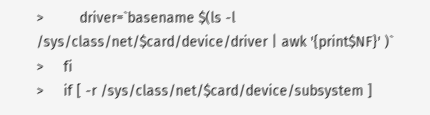>         driver=`basename $(ls -l /sys/class/net/$card/device/driver | awk '{print$NF}' )`
>     fi
>     if [ -r /sys/class/net/$card/device/subsystem ]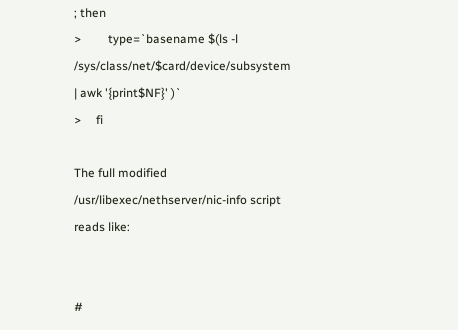; then
>         type=`basename $(ls -l /sys/class/net/$card/device/subsystem | awk '{print$NF}' )`
>     fi

The full modified /usr/libexec/nethserver/nic-info script reads like:


#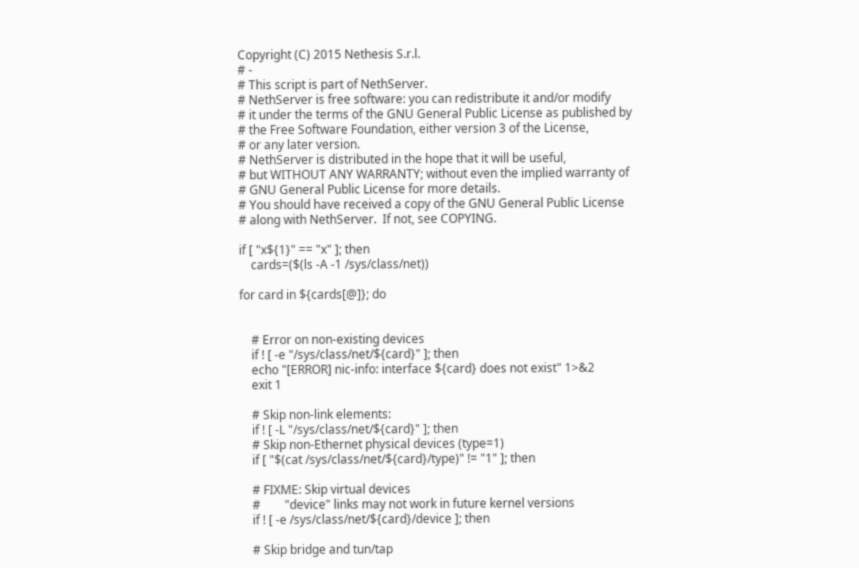Copyright (C) 2015 Nethesis S.r.l.
# -
# This script is part of NethServer.
# NethServer is free software: you can redistribute it and/or modify
# it under the terms of the GNU General Public License as published by
# the Free Software Foundation, either version 3 of the License,
# or any later version.
# NethServer is distributed in the hope that it will be useful,
# but WITHOUT ANY WARRANTY; without even the implied warranty of
# GNU General Public License for more details.
# You should have received a copy of the GNU General Public License
# along with NethServer.  If not, see COPYING.

if [ "x${1}" == "x" ]; then
    cards=($(ls -A -1 /sys/class/net))

for card in ${cards[@]}; do


    # Error on non-existing devices
    if ! [ -e "/sys/class/net/${card}" ]; then
    echo "[ERROR] nic-info: interface ${card} does not exist" 1>&2
    exit 1

    # Skip non-link elements:
    if ! [ -L "/sys/class/net/${card}" ]; then
    # Skip non-Ethernet physical devices (type=1)
    if [ "$(cat /sys/class/net/${card}/type)" != "1" ]; then

    # FIXME: Skip virtual devices
    #        "device" links may not work in future kernel versions
    if ! [ -e /sys/class/net/${card}/device ]; then

    # Skip bridge and tun/tap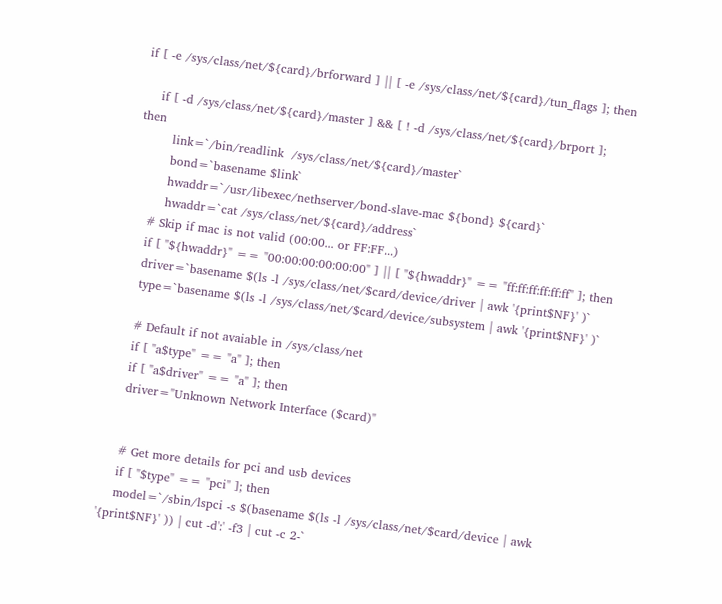if [ -e /sys/class/net/${card}/brforward ] || [ -e /sys/class/net/${card}/tun_flags ]; then

    if [ -d /sys/class/net/${card}/master ] && [ ! -d /sys/class/net/${card}/brport ]; then
        link=`/bin/readlink  /sys/class/net/${card}/master`
        bond=`basename $link`
        hwaddr=`/usr/libexec/nethserver/bond-slave-mac ${bond} ${card}`
        hwaddr=`cat /sys/class/net/${card}/address`
    # Skip if mac is not valid (00:00... or FF:FF...)
    if [ "${hwaddr}" == "00:00:00:00:00:00" ] || [ "${hwaddr}" == "ff:ff:ff:ff:ff:ff" ]; then
    driver=`basename $(ls -l /sys/class/net/$card/device/driver | awk '{print$NF}' )`
    type=`basename $(ls -l /sys/class/net/$card/device/subsystem | awk '{print$NF}' )`

    # Default if not avaiable in /sys/class/net
    if [ "a$type" == "a" ]; then
    if [ "a$driver" == "a" ]; then
    driver="Unknown Network Interface ($card)"


    # Get more details for pci and usb devices
    if [ "$type" == "pci" ]; then
    model=`/sbin/lspci -s $(basename $(ls -l /sys/class/net/$card/device | awk '{print$NF}' )) | cut -d':' -f3 | cut -c 2-`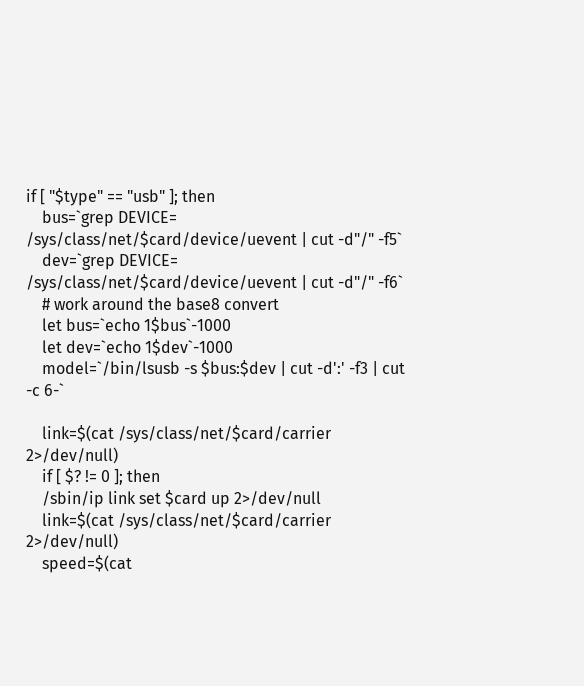if [ "$type" == "usb" ]; then
    bus=`grep DEVICE= /sys/class/net/$card/device/uevent | cut -d"/" -f5`
    dev=`grep DEVICE= /sys/class/net/$card/device/uevent | cut -d"/" -f6`
    # work around the base8 convert
    let bus=`echo 1$bus`-1000
    let dev=`echo 1$dev`-1000
    model=`/bin/lsusb -s $bus:$dev | cut -d':' -f3 | cut -c 6-`

    link=$(cat /sys/class/net/$card/carrier 2>/dev/null)
    if [ $? != 0 ]; then
    /sbin/ip link set $card up 2>/dev/null
    link=$(cat /sys/class/net/$card/carrier 2>/dev/null)
    speed=$(cat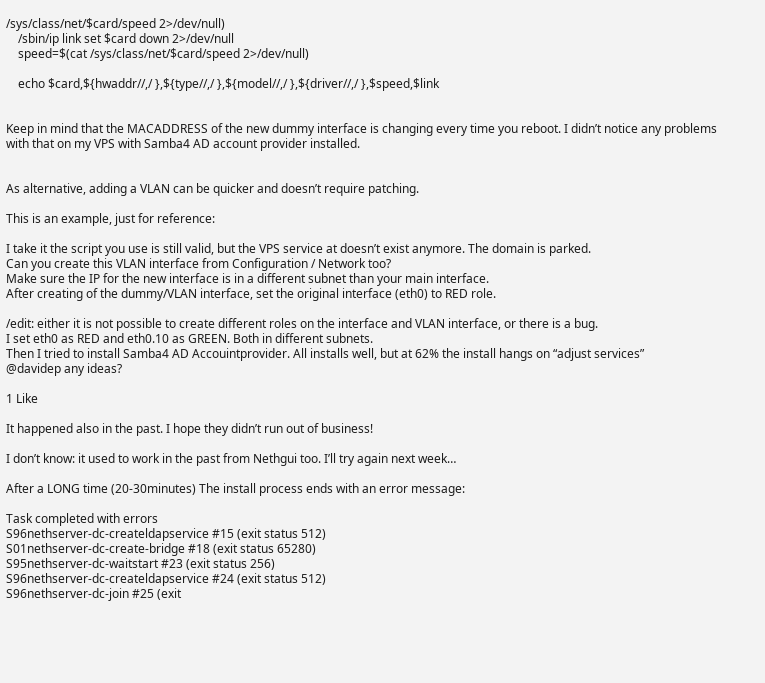/sys/class/net/$card/speed 2>/dev/null)
    /sbin/ip link set $card down 2>/dev/null
    speed=$(cat /sys/class/net/$card/speed 2>/dev/null)

    echo $card,${hwaddr//,/ },${type//,/ },${model//,/ },${driver//,/ },$speed,$link


Keep in mind that the MACADDRESS of the new dummy interface is changing every time you reboot. I didn’t notice any problems with that on my VPS with Samba4 AD account provider installed.


As alternative, adding a VLAN can be quicker and doesn’t require patching.

This is an example, just for reference:

I take it the script you use is still valid, but the VPS service at doesn’t exist anymore. The domain is parked.
Can you create this VLAN interface from Configuration / Network too?
Make sure the IP for the new interface is in a different subnet than your main interface.
After creating of the dummy/VLAN interface, set the original interface (eth0) to RED role.

/edit: either it is not possible to create different roles on the interface and VLAN interface, or there is a bug.
I set eth0 as RED and eth0.10 as GREEN. Both in different subnets.
Then I tried to install Samba4 AD Accouintprovider. All installs well, but at 62% the install hangs on “adjust services”
@davidep any ideas?

1 Like

It happened also in the past. I hope they didn’t run out of business!

I don’t know: it used to work in the past from Nethgui too. I’ll try again next week…

After a LONG time (20-30minutes) The install process ends with an error message:

Task completed with errors
S96nethserver-dc-createldapservice #15 (exit status 512)
S01nethserver-dc-create-bridge #18 (exit status 65280)
S95nethserver-dc-waitstart #23 (exit status 256)
S96nethserver-dc-createldapservice #24 (exit status 512)
S96nethserver-dc-join #25 (exit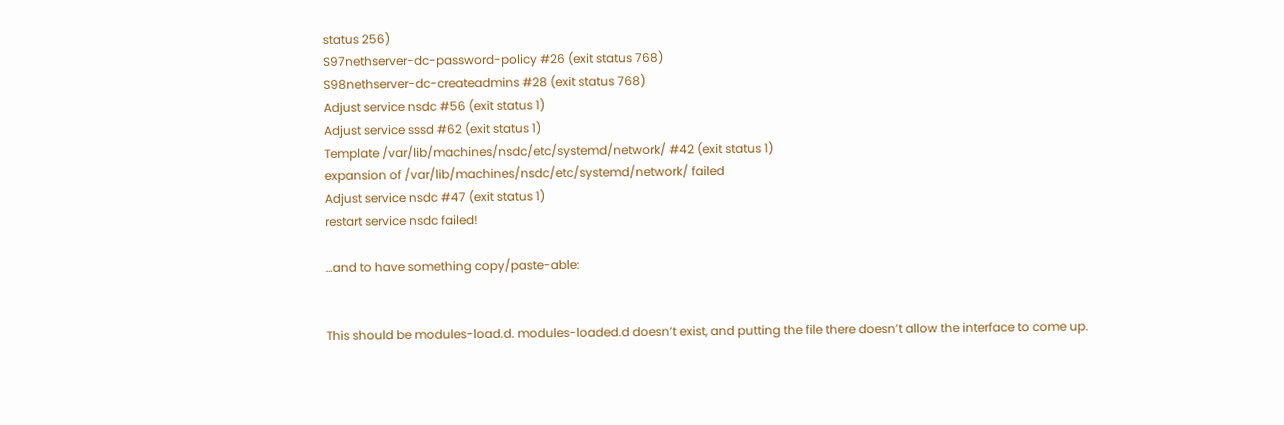status 256)
S97nethserver-dc-password-policy #26 (exit status 768)
S98nethserver-dc-createadmins #28 (exit status 768)
Adjust service nsdc #56 (exit status 1)
Adjust service sssd #62 (exit status 1)
Template /var/lib/machines/nsdc/etc/systemd/network/ #42 (exit status 1)
expansion of /var/lib/machines/nsdc/etc/systemd/network/ failed
Adjust service nsdc #47 (exit status 1)
restart service nsdc failed!

…and to have something copy/paste-able:


This should be modules-load.d. modules-loaded.d doesn’t exist, and putting the file there doesn’t allow the interface to come up.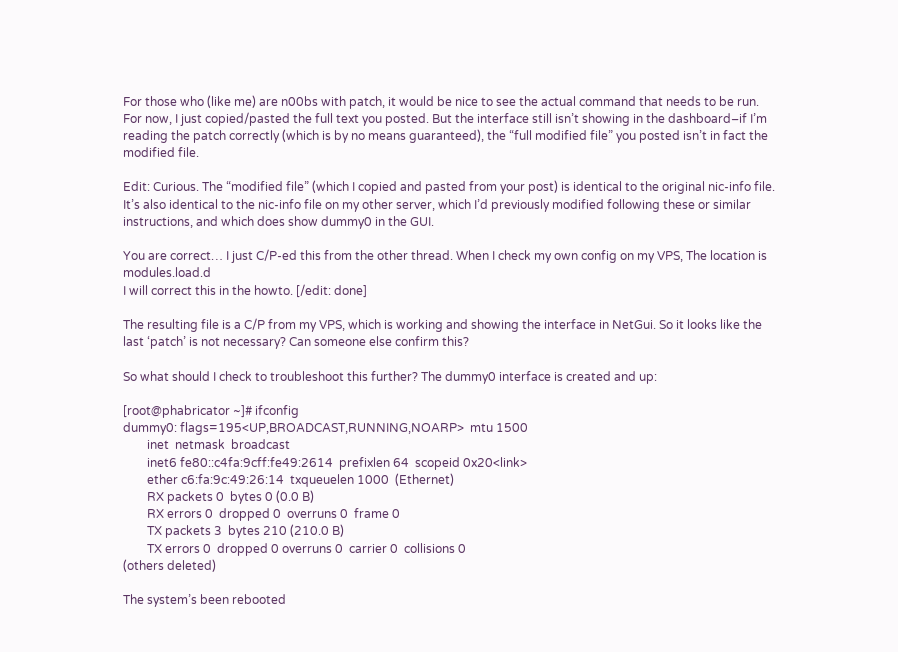For those who (like me) are n00bs with patch, it would be nice to see the actual command that needs to be run. For now, I just copied/pasted the full text you posted. But the interface still isn’t showing in the dashboard–if I’m reading the patch correctly (which is by no means guaranteed), the “full modified file” you posted isn’t in fact the modified file.

Edit: Curious. The “modified file” (which I copied and pasted from your post) is identical to the original nic-info file. It’s also identical to the nic-info file on my other server, which I’d previously modified following these or similar instructions, and which does show dummy0 in the GUI.

You are correct… I just C/P-ed this from the other thread. When I check my own config on my VPS, The location is modules.load.d
I will correct this in the howto. [/edit: done]

The resulting file is a C/P from my VPS, which is working and showing the interface in NetGui. So it looks like the last ‘patch’ is not necessary? Can someone else confirm this?

So what should I check to troubleshoot this further? The dummy0 interface is created and up:

[root@phabricator ~]# ifconfig
dummy0: flags=195<UP,BROADCAST,RUNNING,NOARP>  mtu 1500
        inet  netmask  broadcast
        inet6 fe80::c4fa:9cff:fe49:2614  prefixlen 64  scopeid 0x20<link>
        ether c6:fa:9c:49:26:14  txqueuelen 1000  (Ethernet)
        RX packets 0  bytes 0 (0.0 B)
        RX errors 0  dropped 0  overruns 0  frame 0
        TX packets 3  bytes 210 (210.0 B)
        TX errors 0  dropped 0 overruns 0  carrier 0  collisions 0
(others deleted)

The system’s been rebooted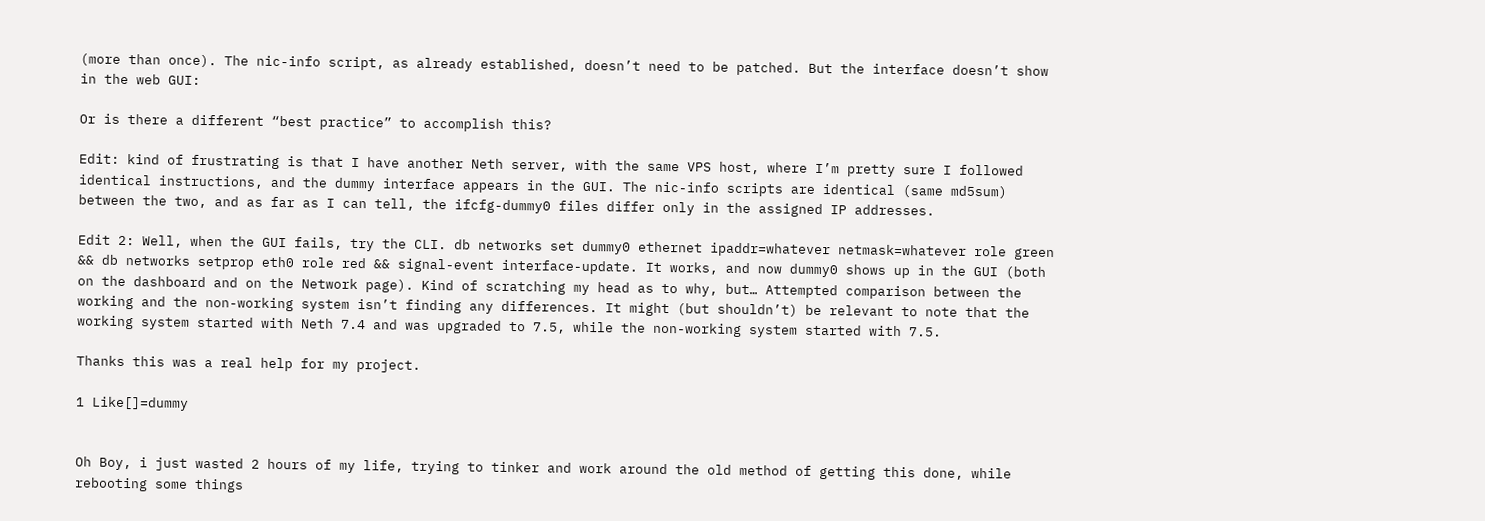(more than once). The nic-info script, as already established, doesn’t need to be patched. But the interface doesn’t show in the web GUI:

Or is there a different “best practice” to accomplish this?

Edit: kind of frustrating is that I have another Neth server, with the same VPS host, where I’m pretty sure I followed identical instructions, and the dummy interface appears in the GUI. The nic-info scripts are identical (same md5sum) between the two, and as far as I can tell, the ifcfg-dummy0 files differ only in the assigned IP addresses.

Edit 2: Well, when the GUI fails, try the CLI. db networks set dummy0 ethernet ipaddr=whatever netmask=whatever role green && db networks setprop eth0 role red && signal-event interface-update. It works, and now dummy0 shows up in the GUI (both on the dashboard and on the Network page). Kind of scratching my head as to why, but… Attempted comparison between the working and the non-working system isn’t finding any differences. It might (but shouldn’t) be relevant to note that the working system started with Neth 7.4 and was upgraded to 7.5, while the non-working system started with 7.5.

Thanks this was a real help for my project.

1 Like[]=dummy


Oh Boy, i just wasted 2 hours of my life, trying to tinker and work around the old method of getting this done, while rebooting some things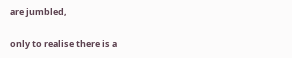are jumbled,

only to realise there is a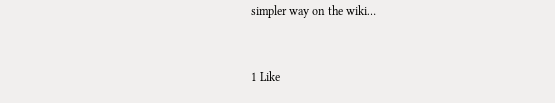simpler way on the wiki…


1 Like